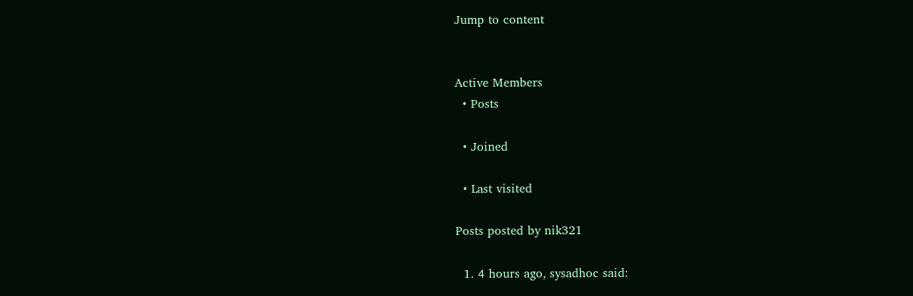Jump to content


Active Members
  • Posts

  • Joined

  • Last visited

Posts posted by nik321

  1. 4 hours ago, sysadhoc said: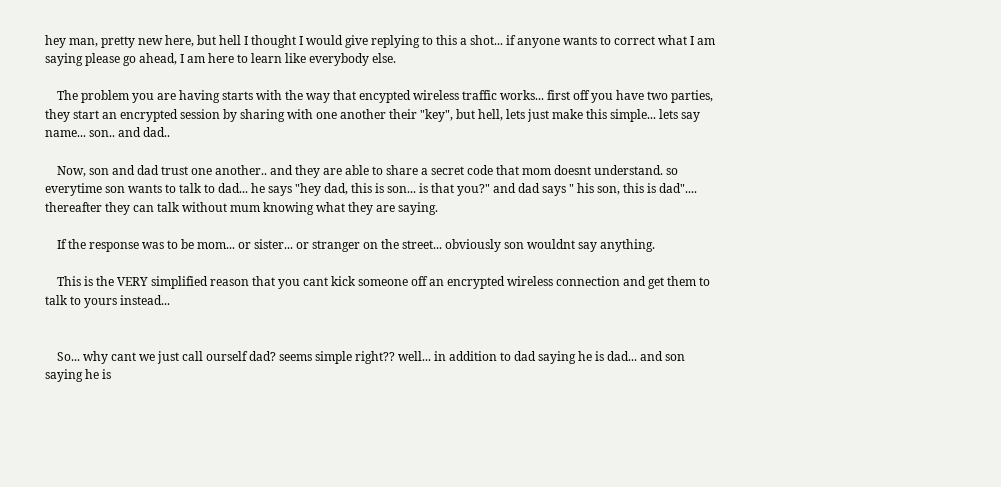hey man, pretty new here, but hell I thought I would give replying to this a shot... if anyone wants to correct what I am saying please go ahead, I am here to learn like everybody else.

    The problem you are having starts with the way that encypted wireless traffic works... first off you have two parties, they start an encrypted session by sharing with one another their "key", but hell, lets just make this simple... lets say name... son.. and dad..

    Now, son and dad trust one another.. and they are able to share a secret code that mom doesnt understand. so everytime son wants to talk to dad... he says "hey dad, this is son... is that you?" and dad says " his son, this is dad".... thereafter they can talk without mum knowing what they are saying.

    If the response was to be mom... or sister... or stranger on the street... obviously son wouldnt say anything.

    This is the VERY simplified reason that you cant kick someone off an encrypted wireless connection and get them to talk to yours instead...


    So... why cant we just call ourself dad? seems simple right?? well... in addition to dad saying he is dad... and son saying he is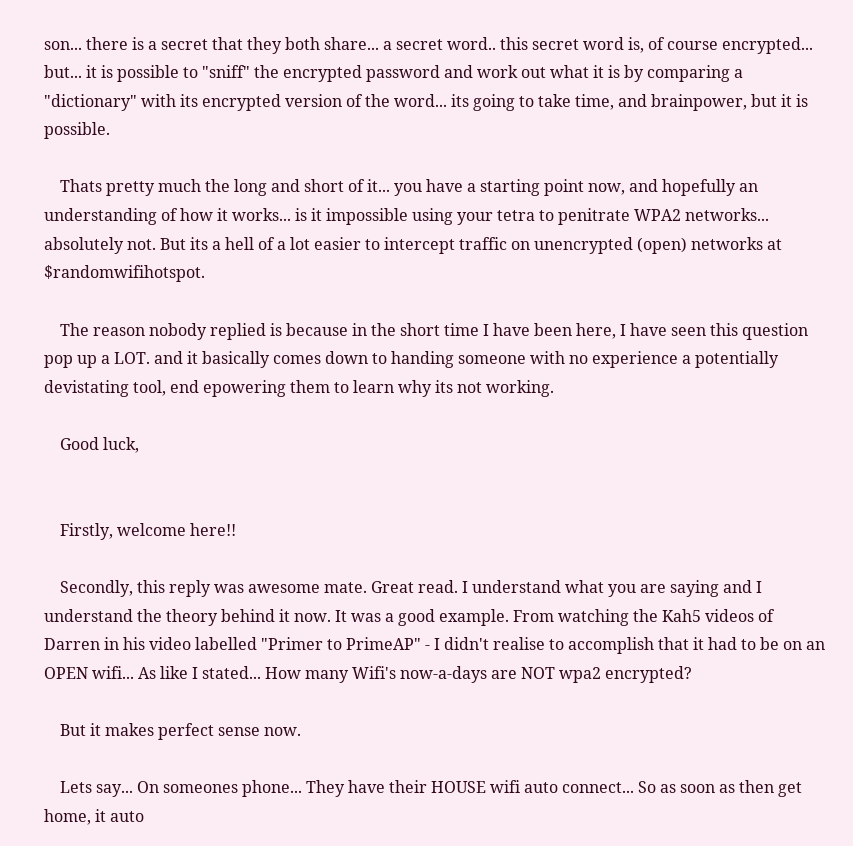son... there is a secret that they both share... a secret word.. this secret word is, of course encrypted... but... it is possible to "sniff" the encrypted password and work out what it is by comparing a "dictionary" with its encrypted version of the word... its going to take time, and brainpower, but it is possible.

    Thats pretty much the long and short of it... you have a starting point now, and hopefully an understanding of how it works... is it impossible using your tetra to penitrate WPA2 networks... absolutely not. But its a hell of a lot easier to intercept traffic on unencrypted (open) networks at $randomwifihotspot.

    The reason nobody replied is because in the short time I have been here, I have seen this question pop up a LOT. and it basically comes down to handing someone with no experience a potentially devistating tool, end epowering them to learn why its not working.

    Good luck,


    Firstly, welcome here!!

    Secondly, this reply was awesome mate. Great read. I understand what you are saying and I understand the theory behind it now. It was a good example. From watching the Kah5 videos of Darren in his video labelled "Primer to PrimeAP" - I didn't realise to accomplish that it had to be on an OPEN wifi... As like I stated... How many Wifi's now-a-days are NOT wpa2 encrypted?

    But it makes perfect sense now.

    Lets say... On someones phone... They have their HOUSE wifi auto connect... So as soon as then get home, it auto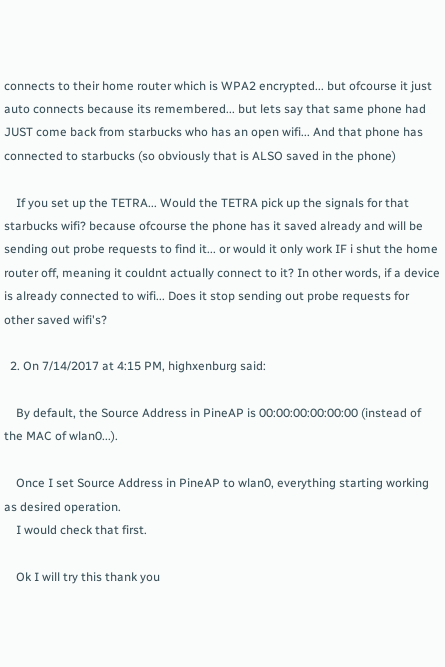connects to their home router which is WPA2 encrypted... but ofcourse it just auto connects because its remembered... but lets say that same phone had JUST come back from starbucks who has an open wifi... And that phone has connected to starbucks (so obviously that is ALSO saved in the phone)

    If you set up the TETRA... Would the TETRA pick up the signals for that starbucks wifi? because ofcourse the phone has it saved already and will be sending out probe requests to find it... or would it only work IF i shut the home router off, meaning it couldnt actually connect to it? In other words, if a device is already connected to wifi... Does it stop sending out probe requests for other saved wifi's?

  2. On 7/14/2017 at 4:15 PM, highxenburg said:

    By default, the Source Address in PineAP is 00:00:00:00:00:00 (instead of the MAC of wlan0...).

    Once I set Source Address in PineAP to wlan0, everything starting working as desired operation.
    I would check that first.

    Ok I will try this thank you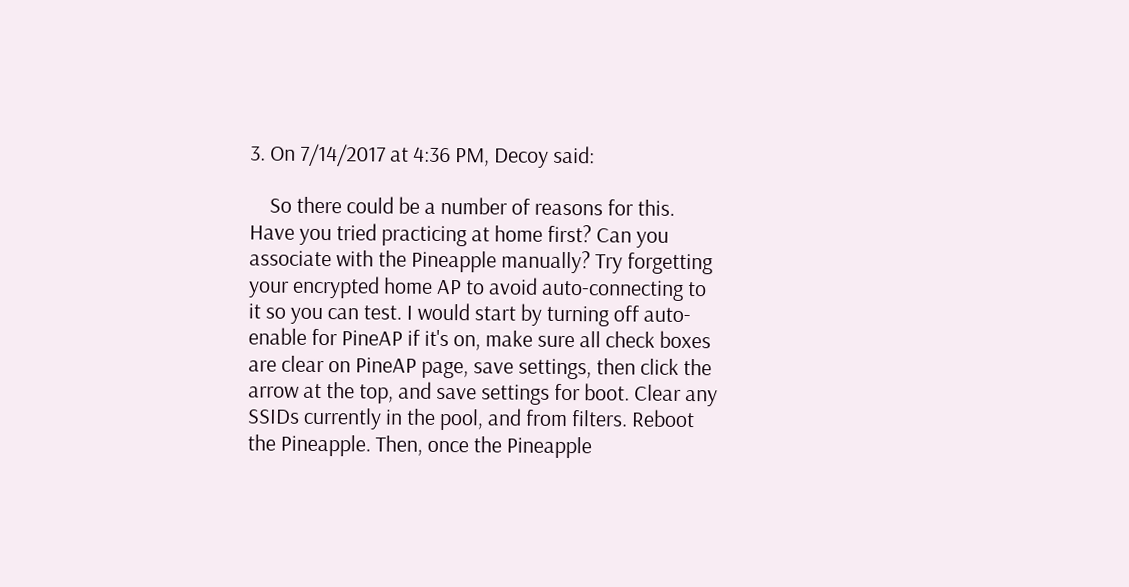3. On 7/14/2017 at 4:36 PM, Decoy said:

    So there could be a number of reasons for this. Have you tried practicing at home first? Can you associate with the Pineapple manually? Try forgetting your encrypted home AP to avoid auto-connecting to it so you can test. I would start by turning off auto-enable for PineAP if it's on, make sure all check boxes are clear on PineAP page, save settings, then click the arrow at the top, and save settings for boot. Clear any SSIDs currently in the pool, and from filters. Reboot the Pineapple. Then, once the Pineapple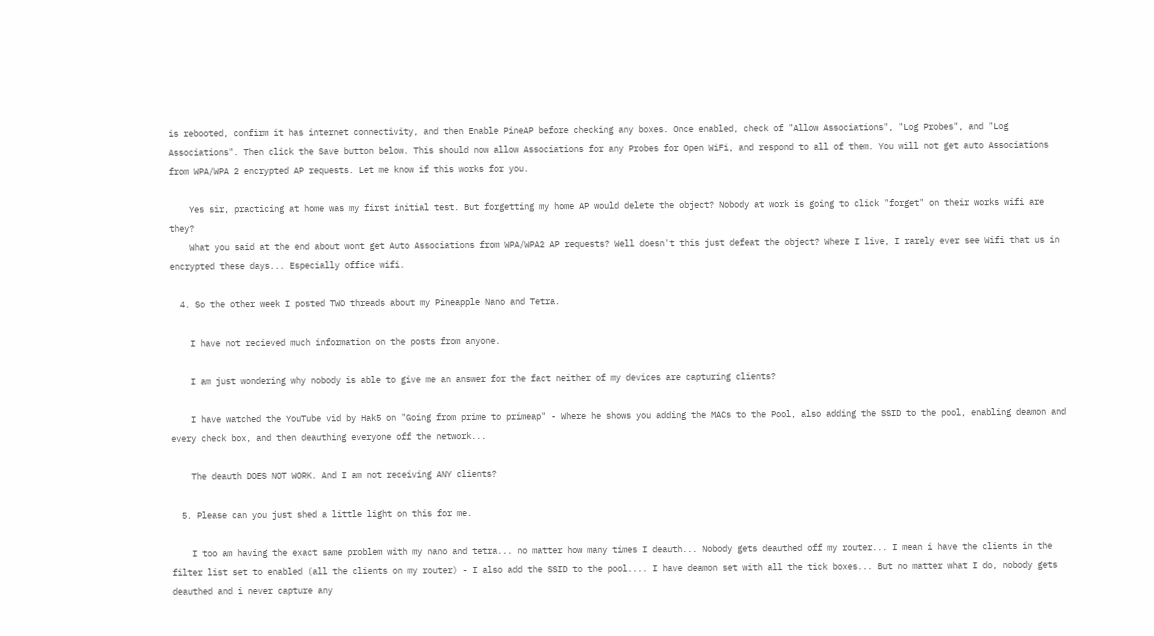is rebooted, confirm it has internet connectivity, and then Enable PineAP before checking any boxes. Once enabled, check of "Allow Associations", "Log Probes", and "Log Associations". Then click the Save button below. This should now allow Associations for any Probes for Open WiFi, and respond to all of them. You will not get auto Associations from WPA/WPA 2 encrypted AP requests. Let me know if this works for you.

    Yes sir, practicing at home was my first initial test. But forgetting my home AP would delete the object? Nobody at work is going to click "forget" on their works wifi are they?
    What you said at the end about wont get Auto Associations from WPA/WPA2 AP requests? Well doesn't this just defeat the object? Where I live, I rarely ever see Wifi that us in encrypted these days... Especially office wifi.

  4. So the other week I posted TWO threads about my Pineapple Nano and Tetra.

    I have not recieved much information on the posts from anyone.

    I am just wondering why nobody is able to give me an answer for the fact neither of my devices are capturing clients?

    I have watched the YouTube vid by Hak5 on "Going from prime to primeap" - Where he shows you adding the MACs to the Pool, also adding the SSID to the pool, enabling deamon and every check box, and then deauthing everyone off the network...

    The deauth DOES NOT WORK. And I am not receiving ANY clients?

  5. Please can you just shed a little light on this for me.

    I too am having the exact same problem with my nano and tetra... no matter how many times I deauth... Nobody gets deauthed off my router... I mean i have the clients in the filter list set to enabled (all the clients on my router) - I also add the SSID to the pool.... I have deamon set with all the tick boxes... But no matter what I do, nobody gets deauthed and i never capture any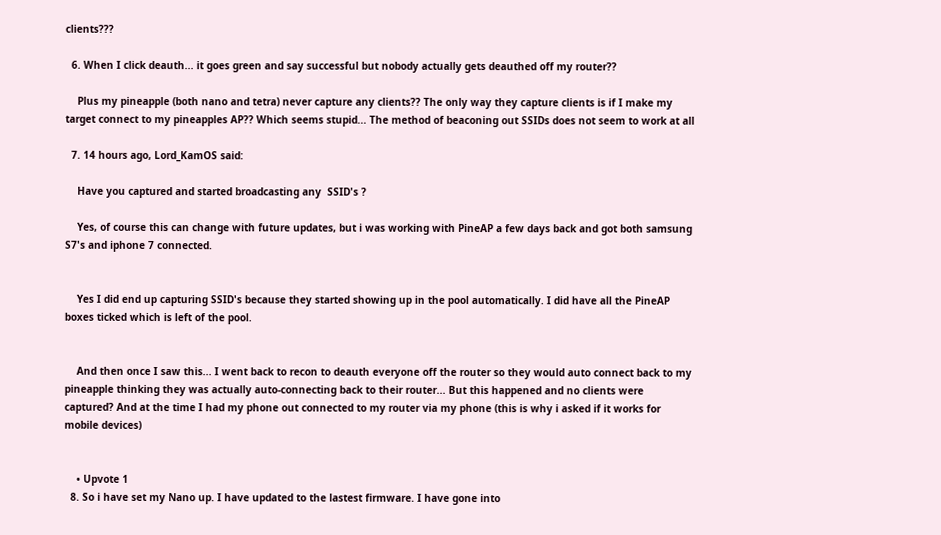clients???

  6. When I click deauth... it goes green and say successful but nobody actually gets deauthed off my router??

    Plus my pineapple (both nano and tetra) never capture any clients?? The only way they capture clients is if I make my target connect to my pineapples AP?? Which seems stupid... The method of beaconing out SSIDs does not seem to work at all

  7. 14 hours ago, Lord_KamOS said:

    Have you captured and started broadcasting any  SSID's ?

    Yes, of course this can change with future updates, but i was working with PineAP a few days back and got both samsung S7's and iphone 7 connected.


    Yes I did end up capturing SSID's because they started showing up in the pool automatically. I did have all the PineAP boxes ticked which is left of the pool.


    And then once I saw this... I went back to recon to deauth everyone off the router so they would auto connect back to my pineapple thinking they was actually auto-connecting back to their router... But this happened and no clients were captured? And at the time I had my phone out connected to my router via my phone (this is why i asked if it works for mobile devices)


    • Upvote 1
  8. So i have set my Nano up. I have updated to the lastest firmware. I have gone into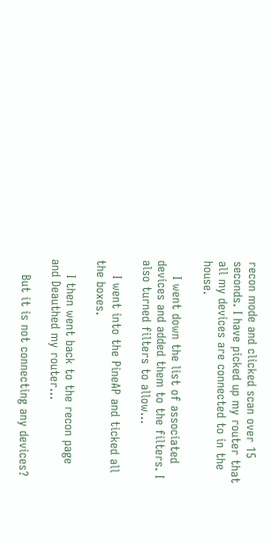recon mode and clicked scan over 15 seconds. I have picked up my router that all my devices are connected to in the house.

    I went down the list of associated devices and added them to the filters. I also turned filters to allow...

    I went into the PineAP and ticked all the boxes.

    I then went back to the recon page and Deauthed my router...

    But it is not connecting any devices?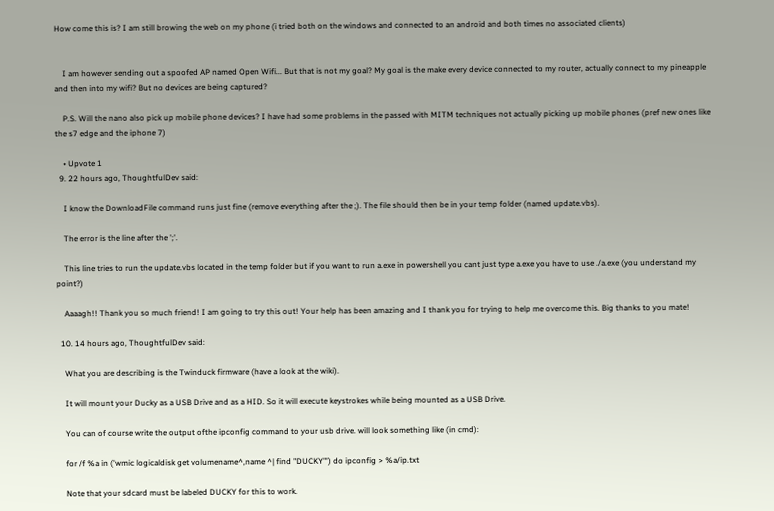How come this is? I am still browing the web on my phone (i tried both on the windows and connected to an android and both times no associated clients)


    I am however sending out a spoofed AP named Open Wifi... But that is not my goal? My goal is the make every device connected to my router, actually connect to my pineapple and then into my wifi? But no devices are being captured?

    P.S. Will the nano also pick up mobile phone devices? I have had some problems in the passed with MITM techniques not actually picking up mobile phones (pref new ones like the s7 edge and the iphone 7)

    • Upvote 1
  9. 22 hours ago, ThoughtfulDev said:

    I know the DownloadFile command runs just fine (remove everything after the ;). The file should then be in your temp folder (named update.vbs).

    The error is the line after the ';'.

    This line tries to run the update.vbs located in the temp folder but if you want to run a.exe in powershell you cant just type a.exe you have to use ./a.exe (you understand my point?)

    Aaaagh!! Thank you so much friend! I am going to try this out! Your help has been amazing and I thank you for trying to help me overcome this. Big thanks to you mate!

  10. 14 hours ago, ThoughtfulDev said:

    What you are describing is the Twinduck firmware (have a look at the wiki).

    It will mount your Ducky as a USB Drive and as a HID. So it will execute keystrokes while being mounted as a USB Drive.

    You can of course write the output ofthe ipconfig command to your usb drive. will look something like (in cmd):

    for /f %a in ('wmic logicaldisk get volumename^,name ^| find "DUCKY"') do ipconfig > %a/ip.txt

    Note that your sdcard must be labeled DUCKY for this to work.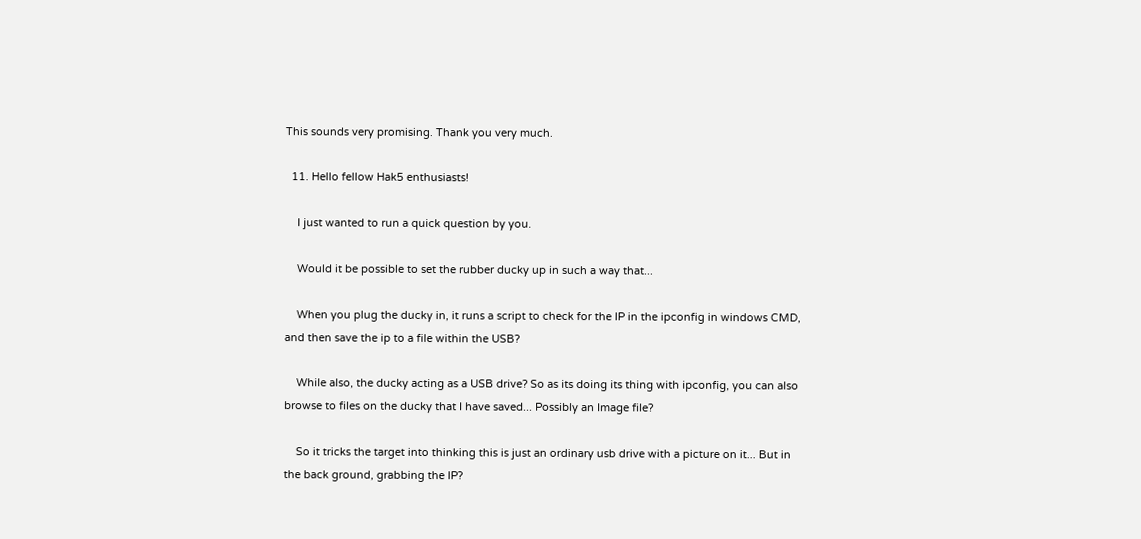This sounds very promising. Thank you very much.

  11. Hello fellow Hak5 enthusiasts!

    I just wanted to run a quick question by you.

    Would it be possible to set the rubber ducky up in such a way that...

    When you plug the ducky in, it runs a script to check for the IP in the ipconfig in windows CMD, and then save the ip to a file within the USB?

    While also, the ducky acting as a USB drive? So as its doing its thing with ipconfig, you can also browse to files on the ducky that I have saved... Possibly an Image file?

    So it tricks the target into thinking this is just an ordinary usb drive with a picture on it... But in the back ground, grabbing the IP?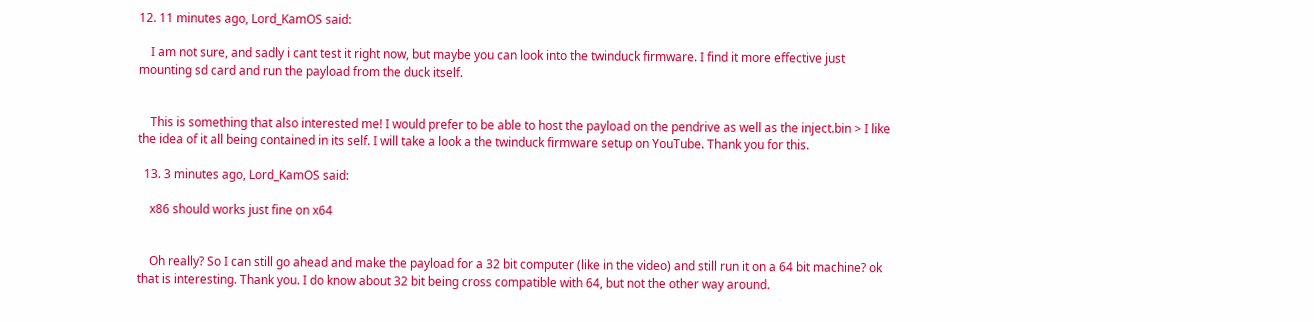12. 11 minutes ago, Lord_KamOS said:

    I am not sure, and sadly i cant test it right now, but maybe you can look into the twinduck firmware. I find it more effective just mounting sd card and run the payload from the duck itself.


    This is something that also interested me! I would prefer to be able to host the payload on the pendrive as well as the inject.bin > I like the idea of it all being contained in its self. I will take a look a the twinduck firmware setup on YouTube. Thank you for this.

  13. 3 minutes ago, Lord_KamOS said:

    x86 should works just fine on x64


    Oh really? So I can still go ahead and make the payload for a 32 bit computer (like in the video) and still run it on a 64 bit machine? ok that is interesting. Thank you. I do know about 32 bit being cross compatible with 64, but not the other way around.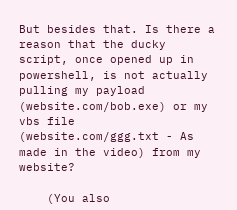But besides that. Is there a reason that the ducky script, once opened up in powershell, is not actually pulling my payload (website.com/bob.exe) or my vbs file (website.com/ggg.txt - As made in the video) from my website?

    (You also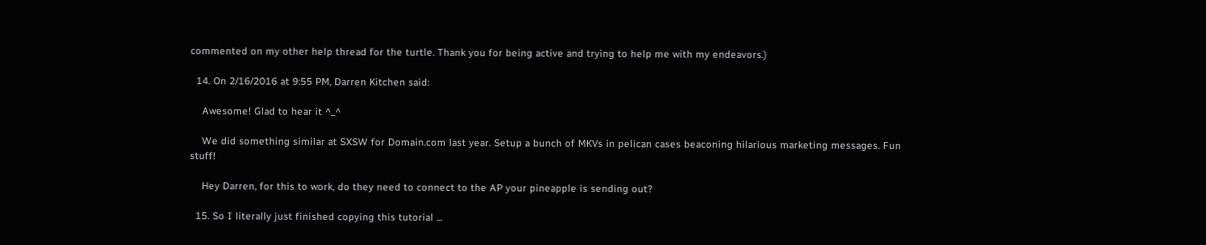commented on my other help thread for the turtle. Thank you for being active and trying to help me with my endeavors.)

  14. On 2/16/2016 at 9:55 PM, Darren Kitchen said:

    Awesome! Glad to hear it ^_^

    We did something similar at SXSW for Domain.com last year. Setup a bunch of MKVs in pelican cases beaconing hilarious marketing messages. Fun stuff!

    Hey Darren, for this to work, do they need to connect to the AP your pineapple is sending out?

  15. So I literally just finished copying this tutorial ...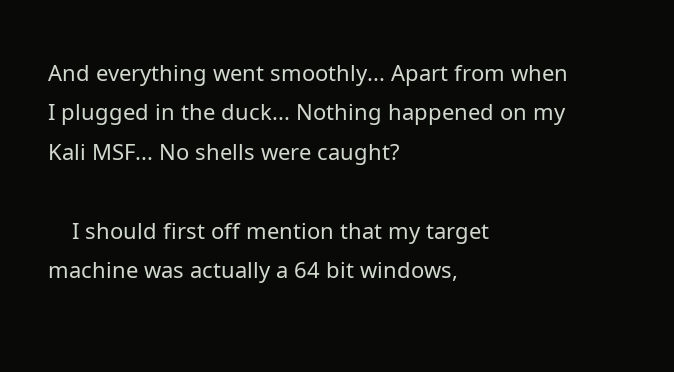And everything went smoothly... Apart from when I plugged in the duck... Nothing happened on my Kali MSF... No shells were caught?

    I should first off mention that my target machine was actually a 64 bit windows,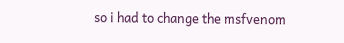so i had to change the msfvenom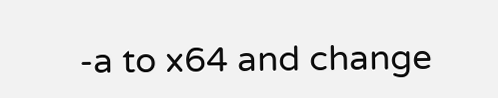-a to x64 and change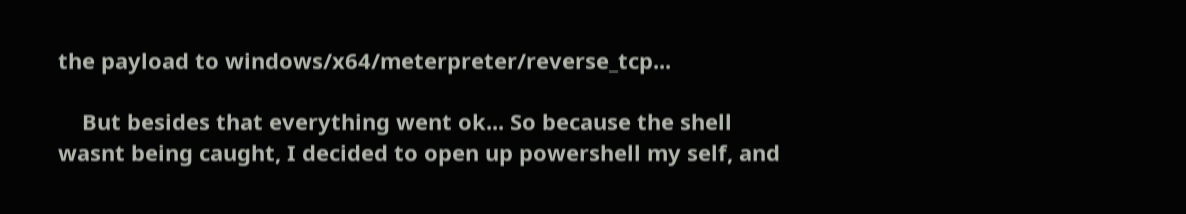the payload to windows/x64/meterpreter/reverse_tcp...

    But besides that everything went ok... So because the shell wasnt being caught, I decided to open up powershell my self, and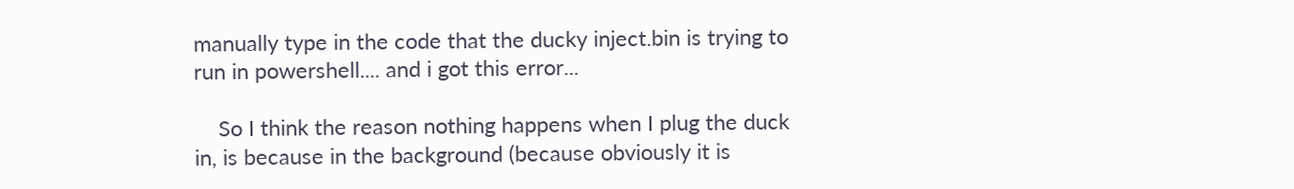manually type in the code that the ducky inject.bin is trying to run in powershell.... and i got this error...

    So I think the reason nothing happens when I plug the duck in, is because in the background (because obviously it is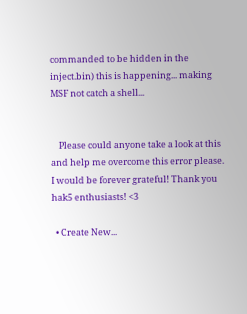commanded to be hidden in the inject.bin) this is happening... making MSF not catch a shell...


    Please could anyone take a look at this and help me overcome this error please. I would be forever grateful! Thank you hak5 enthusiasts! <3

  • Create New...